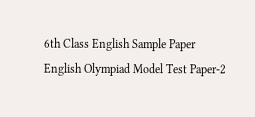6th Class English Sample Paper English Olympiad Model Test Paper-2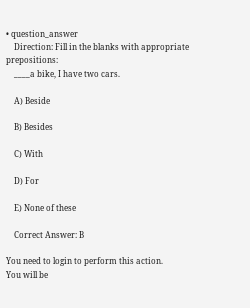• question_answer
    Direction: Fill in the blanks with appropriate prepositions:
    ____a bike, I have two cars.

    A) Beside

    B) Besides

    C) With

    D) For

    E) None of these

    Correct Answer: B

You need to login to perform this action.
You will be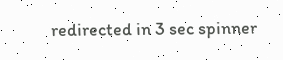redirected in 3 sec spinner